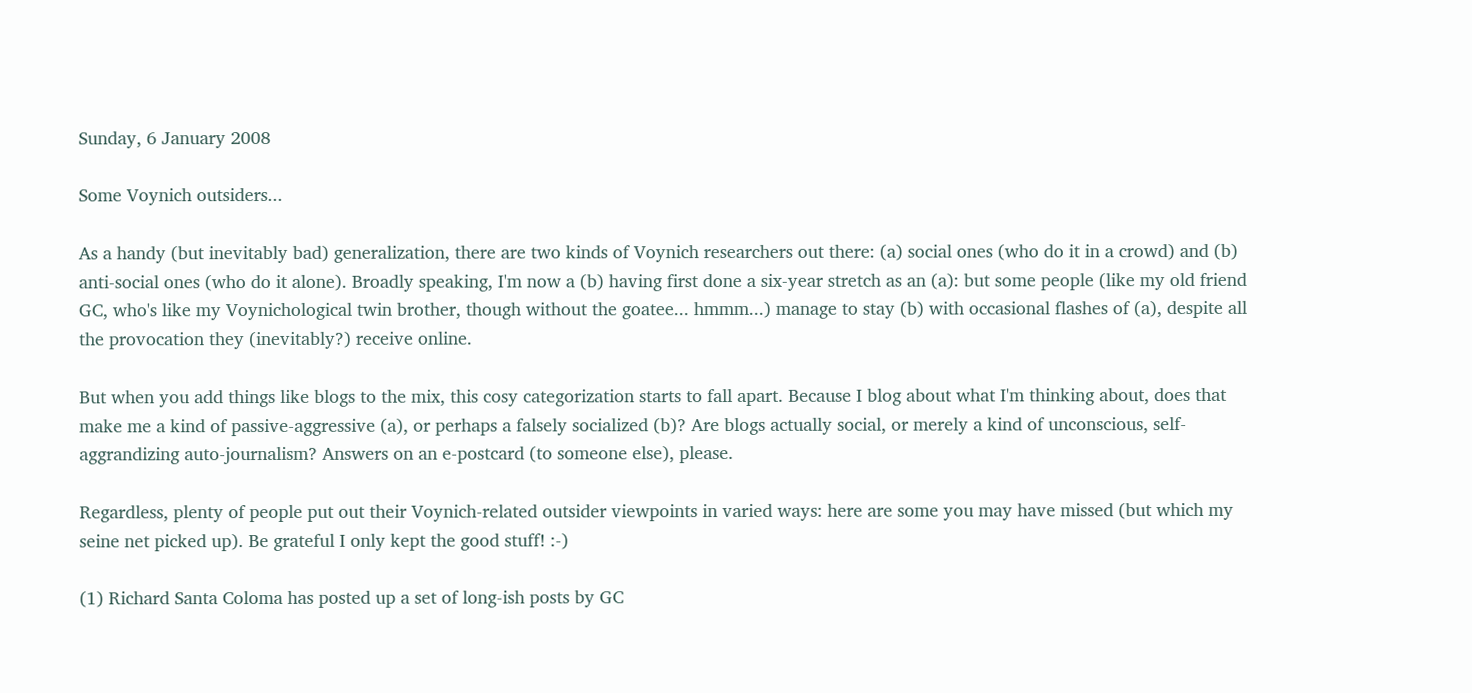Sunday, 6 January 2008

Some Voynich outsiders...

As a handy (but inevitably bad) generalization, there are two kinds of Voynich researchers out there: (a) social ones (who do it in a crowd) and (b) anti-social ones (who do it alone). Broadly speaking, I'm now a (b) having first done a six-year stretch as an (a): but some people (like my old friend GC, who's like my Voynichological twin brother, though without the goatee... hmmm...) manage to stay (b) with occasional flashes of (a), despite all the provocation they (inevitably?) receive online.

But when you add things like blogs to the mix, this cosy categorization starts to fall apart. Because I blog about what I'm thinking about, does that make me a kind of passive-aggressive (a), or perhaps a falsely socialized (b)? Are blogs actually social, or merely a kind of unconscious, self-aggrandizing auto-journalism? Answers on an e-postcard (to someone else), please.

Regardless, plenty of people put out their Voynich-related outsider viewpoints in varied ways: here are some you may have missed (but which my seine net picked up). Be grateful I only kept the good stuff! :-)

(1) Richard Santa Coloma has posted up a set of long-ish posts by GC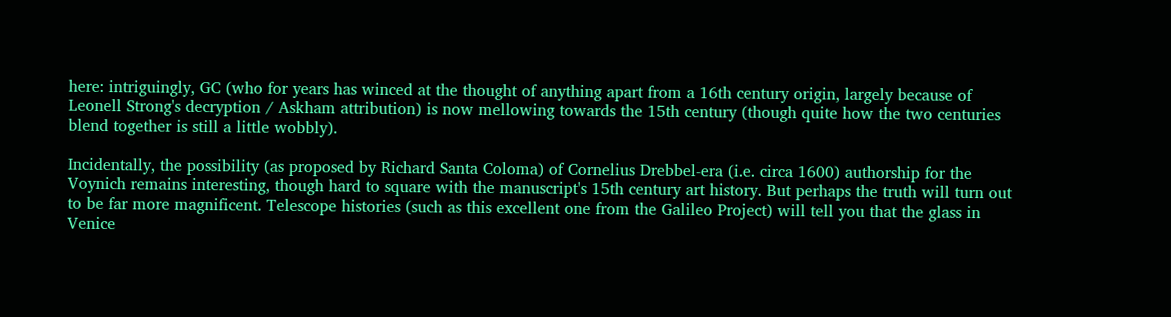here: intriguingly, GC (who for years has winced at the thought of anything apart from a 16th century origin, largely because of Leonell Strong's decryption / Askham attribution) is now mellowing towards the 15th century (though quite how the two centuries blend together is still a little wobbly).

Incidentally, the possibility (as proposed by Richard Santa Coloma) of Cornelius Drebbel-era (i.e. circa 1600) authorship for the Voynich remains interesting, though hard to square with the manuscript's 15th century art history. But perhaps the truth will turn out to be far more magnificent. Telescope histories (such as this excellent one from the Galileo Project) will tell you that the glass in Venice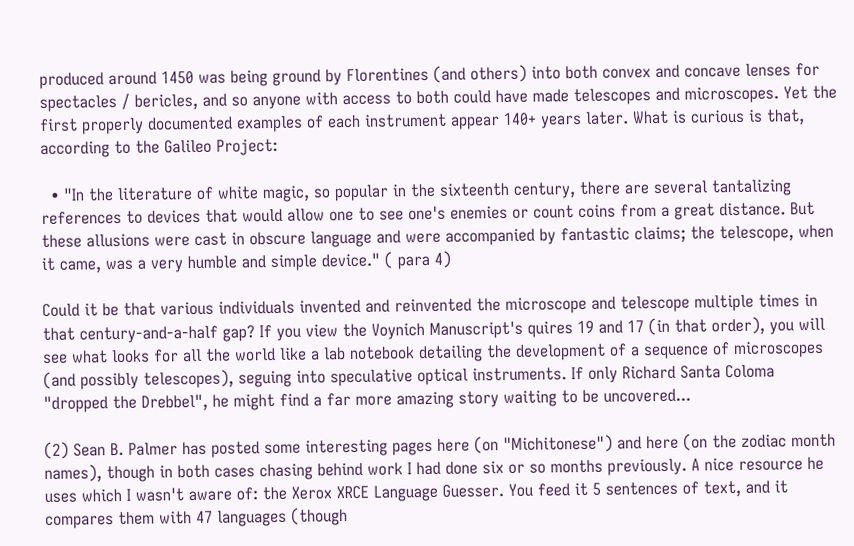produced around 1450 was being ground by Florentines (and others) into both convex and concave lenses for spectacles / bericles, and so anyone with access to both could have made telescopes and microscopes. Yet the first properly documented examples of each instrument appear 140+ years later. What is curious is that, according to the Galileo Project:

  • "In the literature of white magic, so popular in the sixteenth century, there are several tantalizing references to devices that would allow one to see one's enemies or count coins from a great distance. But these allusions were cast in obscure language and were accompanied by fantastic claims; the telescope, when it came, was a very humble and simple device." ( para 4)

Could it be that various individuals invented and reinvented the microscope and telescope multiple times in that century-and-a-half gap? If you view the Voynich Manuscript's quires 19 and 17 (in that order), you will see what looks for all the world like a lab notebook detailing the development of a sequence of microscopes (and possibly telescopes), seguing into speculative optical instruments. If only Richard Santa Coloma "dropped the Drebbel", he might find a far more amazing story waiting to be uncovered...

(2) Sean B. Palmer has posted some interesting pages here (on "Michitonese") and here (on the zodiac month names), though in both cases chasing behind work I had done six or so months previously. A nice resource he uses which I wasn't aware of: the Xerox XRCE Language Guesser. You feed it 5 sentences of text, and it compares them with 47 languages (though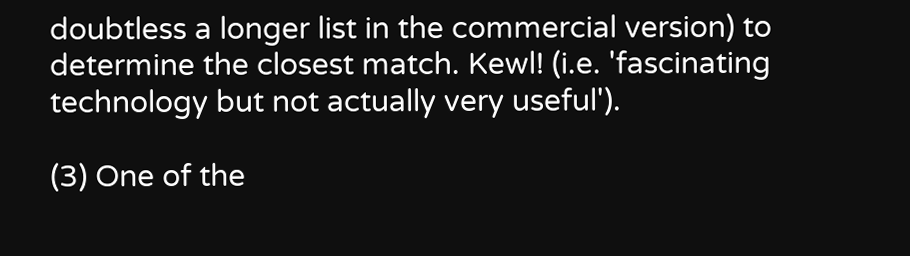doubtless a longer list in the commercial version) to determine the closest match. Kewl! (i.e. 'fascinating technology but not actually very useful').

(3) One of the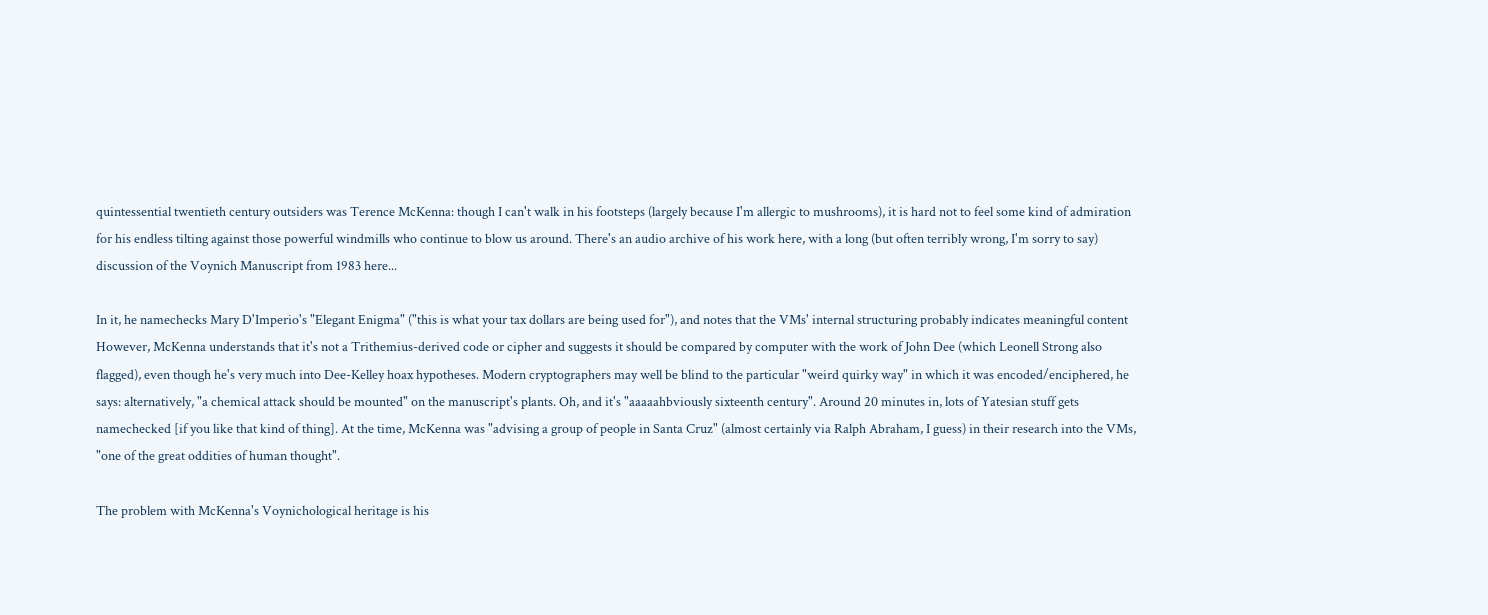quintessential twentieth century outsiders was Terence McKenna: though I can't walk in his footsteps (largely because I'm allergic to mushrooms), it is hard not to feel some kind of admiration for his endless tilting against those powerful windmills who continue to blow us around. There's an audio archive of his work here, with a long (but often terribly wrong, I'm sorry to say) discussion of the Voynich Manuscript from 1983 here...

In it, he namechecks Mary D'Imperio's "Elegant Enigma" ("this is what your tax dollars are being used for"), and notes that the VMs' internal structuring probably indicates meaningful content However, McKenna understands that it's not a Trithemius-derived code or cipher and suggests it should be compared by computer with the work of John Dee (which Leonell Strong also flagged), even though he's very much into Dee-Kelley hoax hypotheses. Modern cryptographers may well be blind to the particular "weird quirky way" in which it was encoded/enciphered, he says: alternatively, "a chemical attack should be mounted" on the manuscript's plants. Oh, and it's "aaaaahbviously sixteenth century". Around 20 minutes in, lots of Yatesian stuff gets namechecked [if you like that kind of thing]. At the time, McKenna was "advising a group of people in Santa Cruz" (almost certainly via Ralph Abraham, I guess) in their research into the VMs, "one of the great oddities of human thought".

The problem with McKenna's Voynichological heritage is his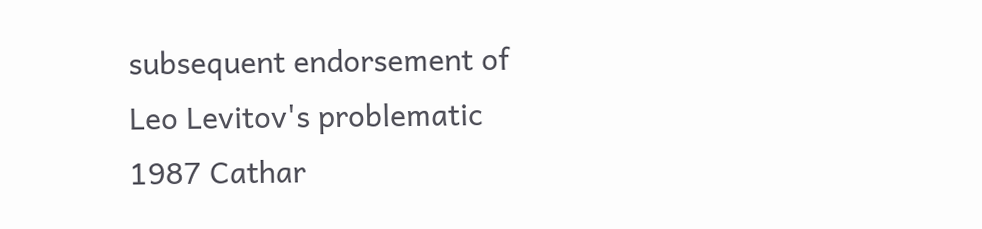subsequent endorsement of Leo Levitov's problematic 1987 Cathar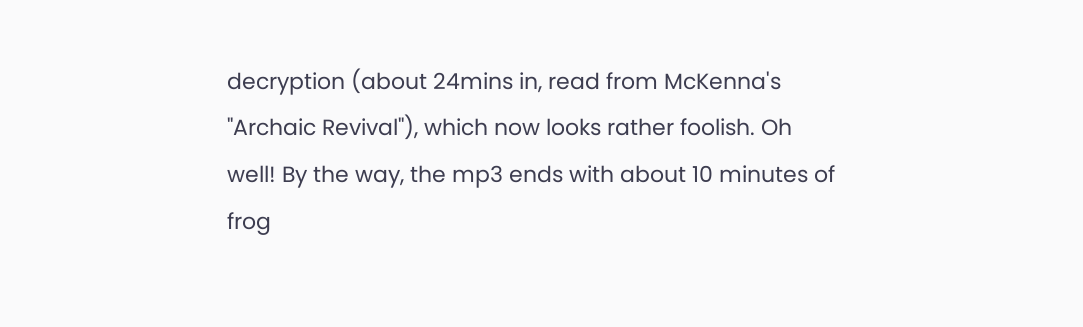decryption (about 24mins in, read from McKenna's "Archaic Revival"), which now looks rather foolish. Oh well! By the way, the mp3 ends with about 10 minutes of frog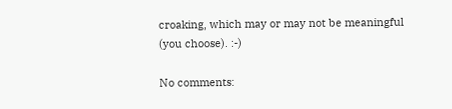croaking, which may or may not be meaningful (you choose). :-)

No comments: